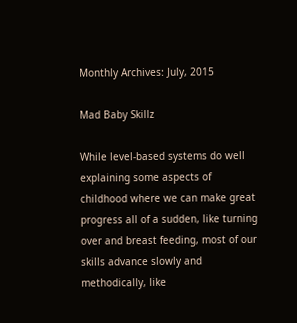Monthly Archives: July, 2015

Mad Baby Skillz

While level-based systems do well explaining some aspects of childhood where we can make great progress all of a sudden, like turning over and breast feeding, most of our skills advance slowly and methodically, like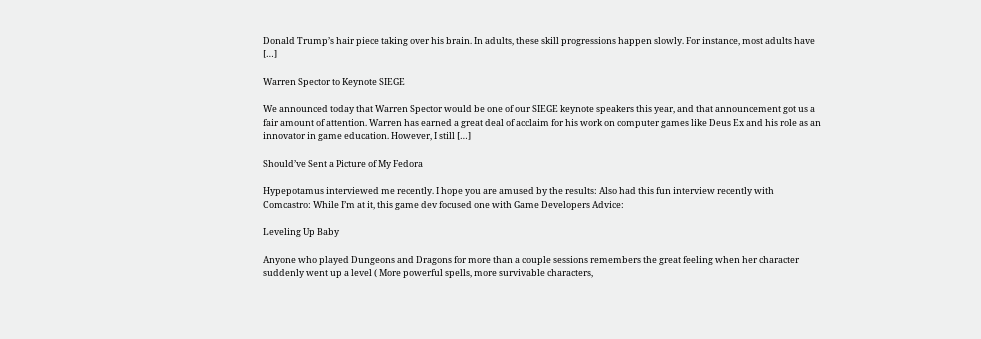Donald Trump’s hair piece taking over his brain. In adults, these skill progressions happen slowly. For instance, most adults have […]

Warren Spector to Keynote SIEGE

We announced today that Warren Spector would be one of our SIEGE keynote speakers this year, and that announcement got us a fair amount of attention. Warren has earned a great deal of acclaim for his work on computer games like Deus Ex and his role as an innovator in game education. However, I still […]

Should’ve Sent a Picture of My Fedora

Hypepotamus interviewed me recently. I hope you are amused by the results: Also had this fun interview recently with Comcastro: While I’m at it, this game dev focused one with Game Developers Advice:

Leveling Up Baby

Anyone who played Dungeons and Dragons for more than a couple sessions remembers the great feeling when her character suddenly went up a level ( More powerful spells, more survivable characters,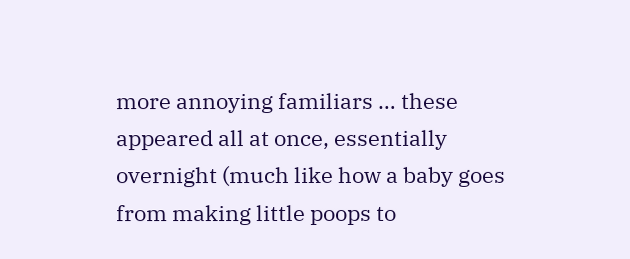more annoying familiars … these appeared all at once, essentially overnight (much like how a baby goes from making little poops to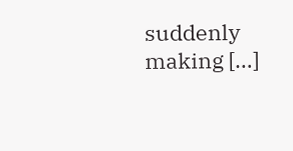suddenly making […]